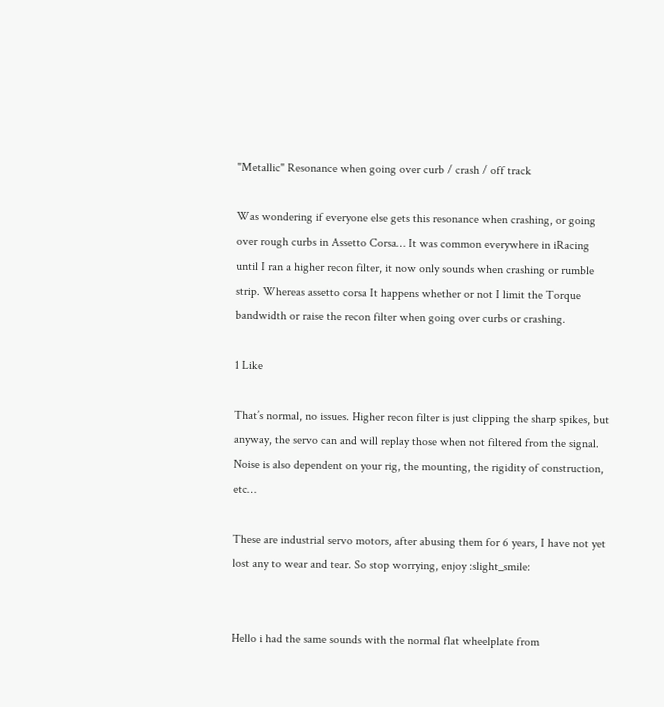"Metallic" Resonance when going over curb / crash / off track

Was wondering if everyone else gets this resonance when crashing, or going over rough curbs in Assetto Corsa… It was common everywhere in iRacing until I ran a higher recon filter, it now only sounds when crashing or rumble strip. Whereas assetto corsa It happens whether or not I limit the Torque bandwidth or raise the recon filter when going over curbs or crashing.

1 Like

That’s normal, no issues. Higher recon filter is just clipping the sharp spikes, but anyway, the servo can and will replay those when not filtered from the signal. Noise is also dependent on your rig, the mounting, the rigidity of construction, etc…

These are industrial servo motors, after abusing them for 6 years, I have not yet lost any to wear and tear. So stop worrying, enjoy :slight_smile:


Hello i had the same sounds with the normal flat wheelplate from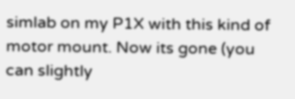simlab on my P1X with this kind of motor mount. Now its gone (you can slightly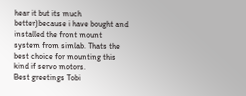hear it but its much better)because i have bought and installed the front mount system from simlab. Thats the best choice for mounting this kind if servo motors.
Best greetings Tobi